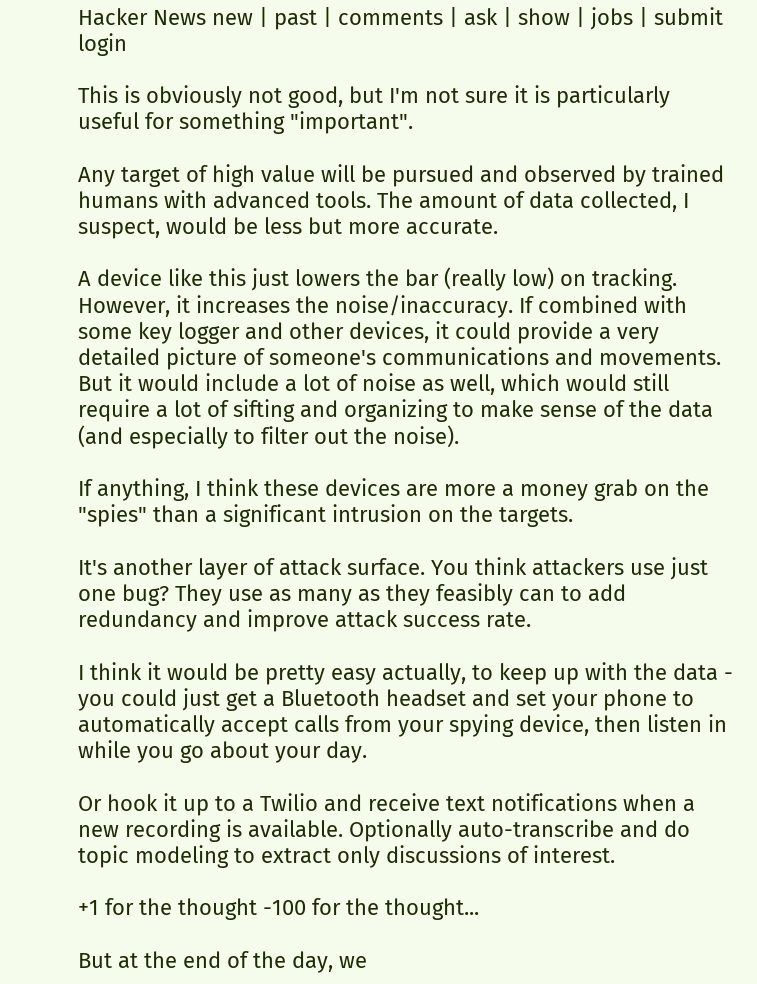Hacker News new | past | comments | ask | show | jobs | submit login

This is obviously not good, but I'm not sure it is particularly useful for something "important".

Any target of high value will be pursued and observed by trained humans with advanced tools. The amount of data collected, I suspect, would be less but more accurate.

A device like this just lowers the bar (really low) on tracking. However, it increases the noise/inaccuracy. If combined with some key logger and other devices, it could provide a very detailed picture of someone's communications and movements. But it would include a lot of noise as well, which would still require a lot of sifting and organizing to make sense of the data (and especially to filter out the noise).

If anything, I think these devices are more a money grab on the "spies" than a significant intrusion on the targets.

It's another layer of attack surface. You think attackers use just one bug? They use as many as they feasibly can to add redundancy and improve attack success rate.

I think it would be pretty easy actually, to keep up with the data - you could just get a Bluetooth headset and set your phone to automatically accept calls from your spying device, then listen in while you go about your day.

Or hook it up to a Twilio and receive text notifications when a new recording is available. Optionally auto-transcribe and do topic modeling to extract only discussions of interest.

+1 for the thought -100 for the thought...

But at the end of the day, we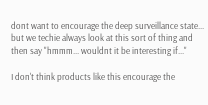dont want to encourage the deep surveillance state... but we techie always look at this sort of thing and then say "hmmm... wouldnt it be interesting if..."

I don't think products like this encourage the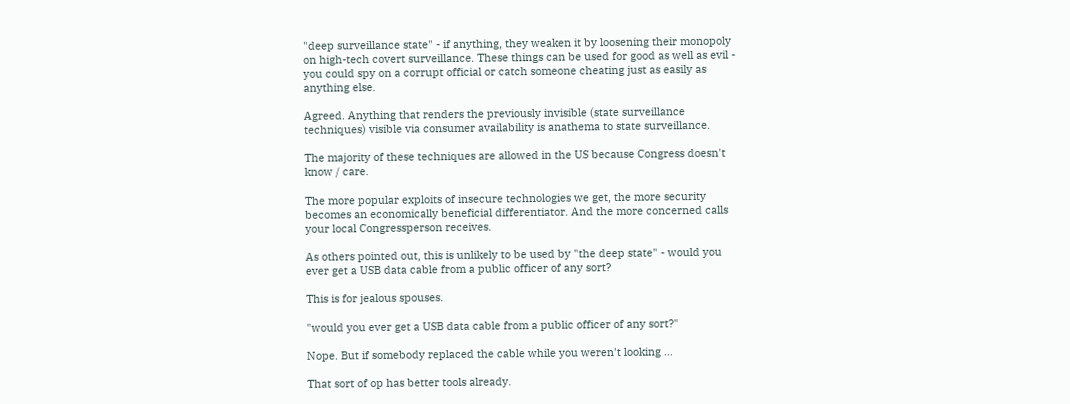"deep surveillance state" - if anything, they weaken it by loosening their monopoly on high-tech covert surveillance. These things can be used for good as well as evil - you could spy on a corrupt official or catch someone cheating just as easily as anything else.

Agreed. Anything that renders the previously invisible (state surveillance techniques) visible via consumer availability is anathema to state surveillance.

The majority of these techniques are allowed in the US because Congress doesn't know / care.

The more popular exploits of insecure technologies we get, the more security becomes an economically beneficial differentiator. And the more concerned calls your local Congressperson receives.

As others pointed out, this is unlikely to be used by "the deep state" - would you ever get a USB data cable from a public officer of any sort?

This is for jealous spouses.

"would you ever get a USB data cable from a public officer of any sort?"

Nope. But if somebody replaced the cable while you weren't looking ...

That sort of op has better tools already.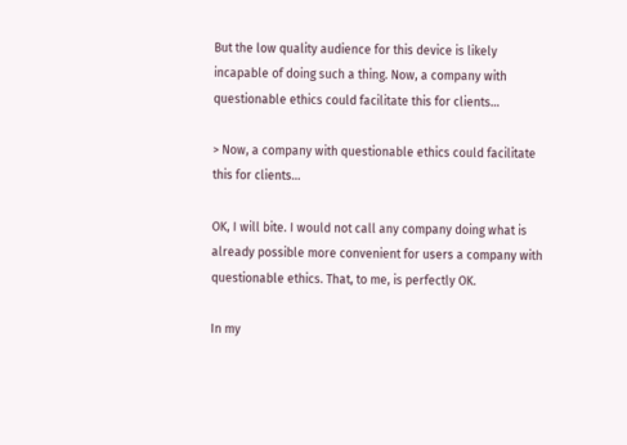But the low quality audience for this device is likely incapable of doing such a thing. Now, a company with questionable ethics could facilitate this for clients...

> Now, a company with questionable ethics could facilitate this for clients...

OK, I will bite. I would not call any company doing what is already possible more convenient for users a company with questionable ethics. That, to me, is perfectly OK.

In my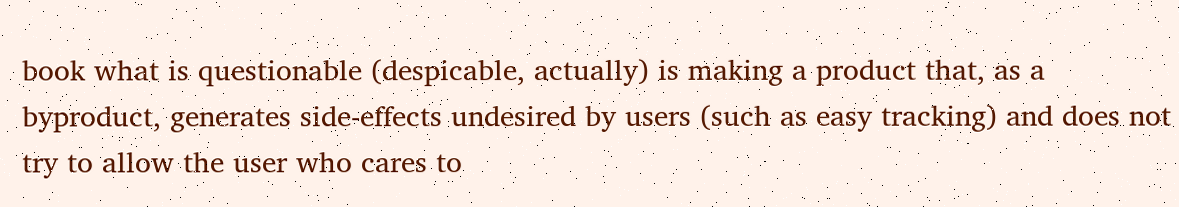book what is questionable (despicable, actually) is making a product that, as a byproduct, generates side-effects undesired by users (such as easy tracking) and does not try to allow the user who cares to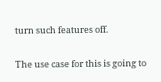turn such features off.

The use case for this is going to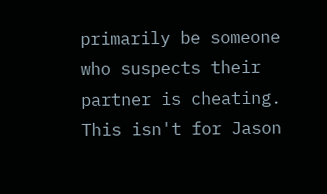primarily be someone who suspects their partner is cheating. This isn't for Jason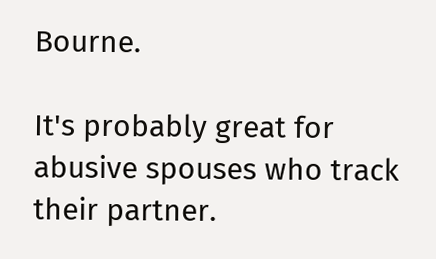Bourne.

It's probably great for abusive spouses who track their partner.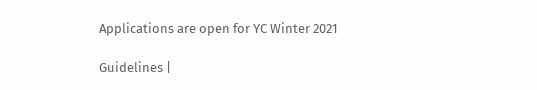Applications are open for YC Winter 2021

Guidelines |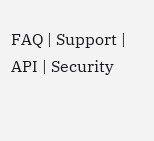FAQ | Support | API | Security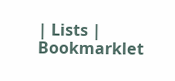| Lists | Bookmarklet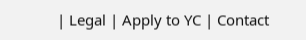| Legal | Apply to YC | Contact